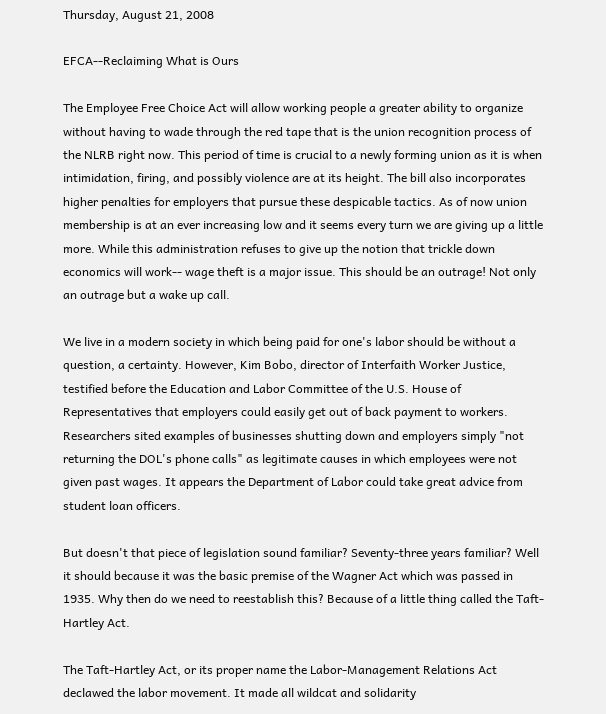Thursday, August 21, 2008

EFCA--Reclaiming What is Ours

The Employee Free Choice Act will allow working people a greater ability to organize without having to wade through the red tape that is the union recognition process of the NLRB right now. This period of time is crucial to a newly forming union as it is when intimidation, firing, and possibly violence are at its height. The bill also incorporates higher penalties for employers that pursue these despicable tactics. As of now union membership is at an ever increasing low and it seems every turn we are giving up a little more. While this administration refuses to give up the notion that trickle down economics will work-- wage theft is a major issue. This should be an outrage! Not only an outrage but a wake up call.

We live in a modern society in which being paid for one's labor should be without a question, a certainty. However, Kim Bobo, director of Interfaith Worker Justice, testified before the Education and Labor Committee of the U.S. House of Representatives that employers could easily get out of back payment to workers. Researchers sited examples of businesses shutting down and employers simply "not returning the DOL's phone calls" as legitimate causes in which employees were not given past wages. It appears the Department of Labor could take great advice from student loan officers.

But doesn't that piece of legislation sound familiar? Seventy-three years familiar? Well it should because it was the basic premise of the Wagner Act which was passed in 1935. Why then do we need to reestablish this? Because of a little thing called the Taft-Hartley Act.

The Taft-Hartley Act, or its proper name the Labor-Management Relations Act declawed the labor movement. It made all wildcat and solidarity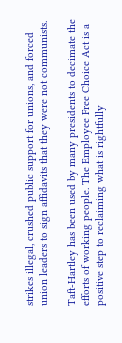strikes illegal, crushed public support for unions, and forced union leaders to sign affidavits that they were not communists.

Taft-Hartley has been used by many presidents to decimate the efforts of working people. The Employee Free Choice Act is a positive step to reclaiming what is rightfully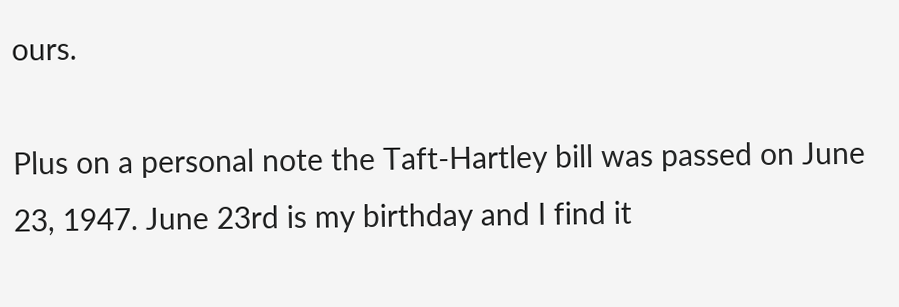ours.

Plus on a personal note the Taft-Hartley bill was passed on June 23, 1947. June 23rd is my birthday and I find it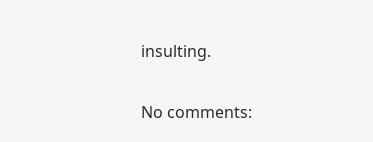insulting.

No comments: